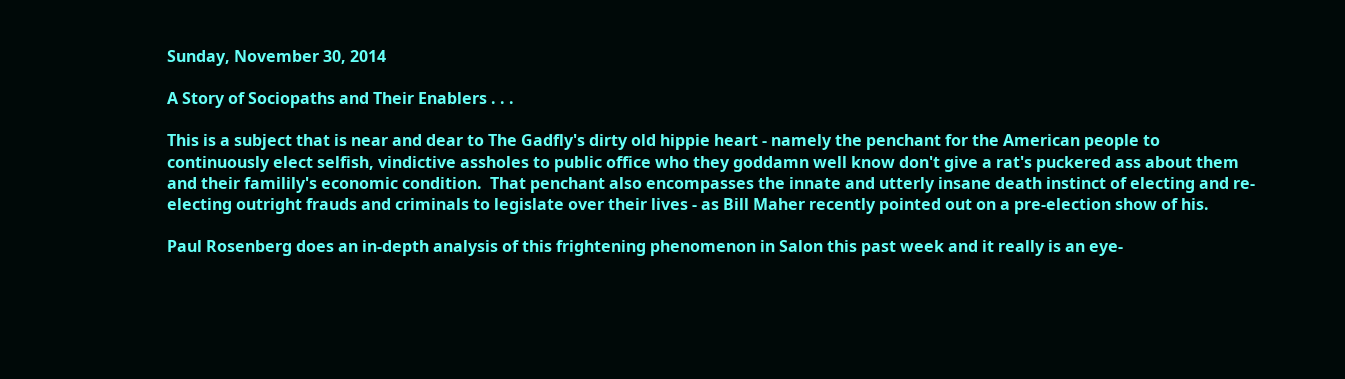Sunday, November 30, 2014

A Story of Sociopaths and Their Enablers . . .

This is a subject that is near and dear to The Gadfly's dirty old hippie heart - namely the penchant for the American people to continuously elect selfish, vindictive assholes to public office who they goddamn well know don't give a rat's puckered ass about them and their familily's economic condition.  That penchant also encompasses the innate and utterly insane death instinct of electing and re-electing outright frauds and criminals to legislate over their lives - as Bill Maher recently pointed out on a pre-election show of his.

Paul Rosenberg does an in-depth analysis of this frightening phenomenon in Salon this past week and it really is an eye-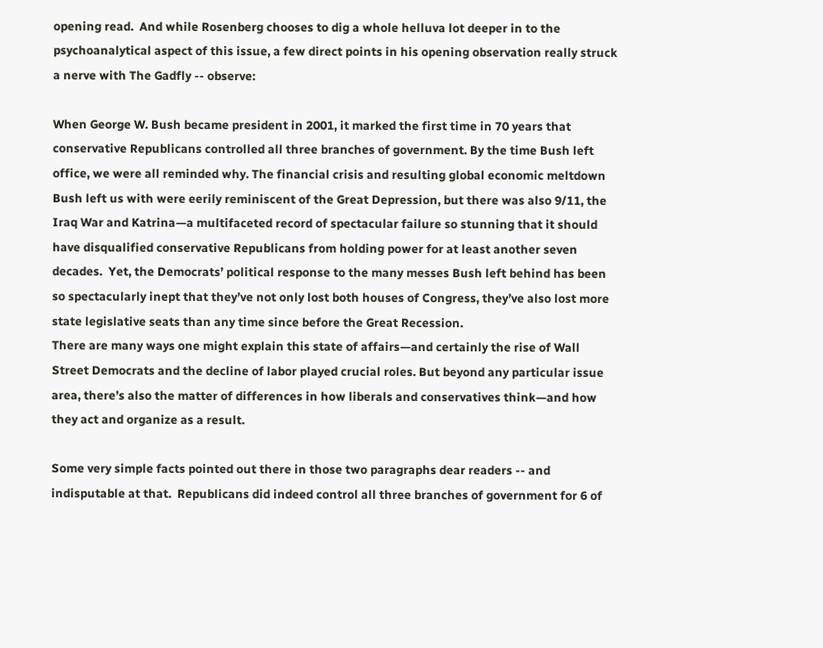opening read.  And while Rosenberg chooses to dig a whole helluva lot deeper in to the psychoanalytical aspect of this issue, a few direct points in his opening observation really struck a nerve with The Gadfly -- observe:

When George W. Bush became president in 2001, it marked the first time in 70 years that conservative Republicans controlled all three branches of government. By the time Bush left office, we were all reminded why. The financial crisis and resulting global economic meltdown Bush left us with were eerily reminiscent of the Great Depression, but there was also 9/11, the Iraq War and Katrina—a multifaceted record of spectacular failure so stunning that it should have disqualified conservative Republicans from holding power for at least another seven decades.  Yet, the Democrats’ political response to the many messes Bush left behind has been so spectacularly inept that they’ve not only lost both houses of Congress, they’ve also lost more state legislative seats than any time since before the Great Recession.
There are many ways one might explain this state of affairs—and certainly the rise of Wall Street Democrats and the decline of labor played crucial roles. But beyond any particular issue area, there’s also the matter of differences in how liberals and conservatives think—and how they act and organize as a result.

Some very simple facts pointed out there in those two paragraphs dear readers -- and indisputable at that.  Republicans did indeed control all three branches of government for 6 of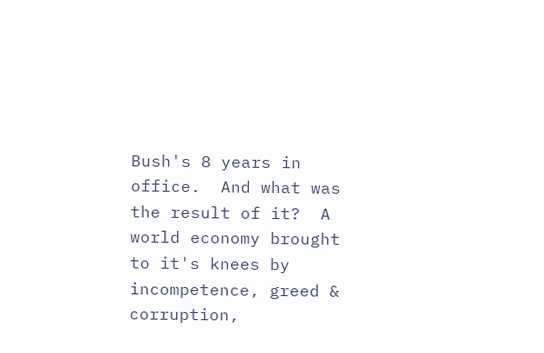Bush's 8 years in office.  And what was the result of it?  A world economy brought to it's knees by incompetence, greed & corruption,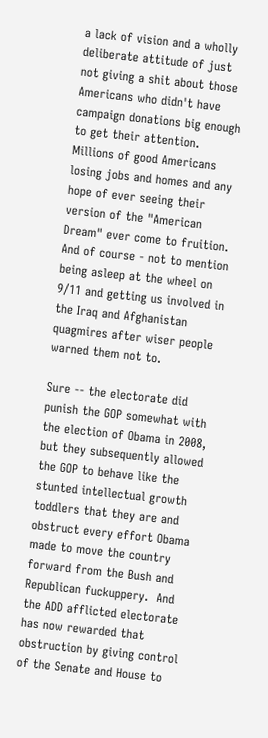a lack of vision and a wholly deliberate attitude of just not giving a shit about those Americans who didn't have campaign donations big enough to get their attention.  Millions of good Americans losing jobs and homes and any hope of ever seeing their version of the "American Dream" ever come to fruition.  And of course - not to mention being asleep at the wheel on 9/11 and getting us involved in the Iraq and Afghanistan quagmires after wiser people warned them not to.

Sure -- the electorate did punish the GOP somewhat with the election of Obama in 2008, but they subsequently allowed the GOP to behave like the stunted intellectual growth toddlers that they are and obstruct every effort Obama made to move the country forward from the Bush and Republican fuckuppery.  And the ADD afflicted electorate has now rewarded that obstruction by giving control of the Senate and House to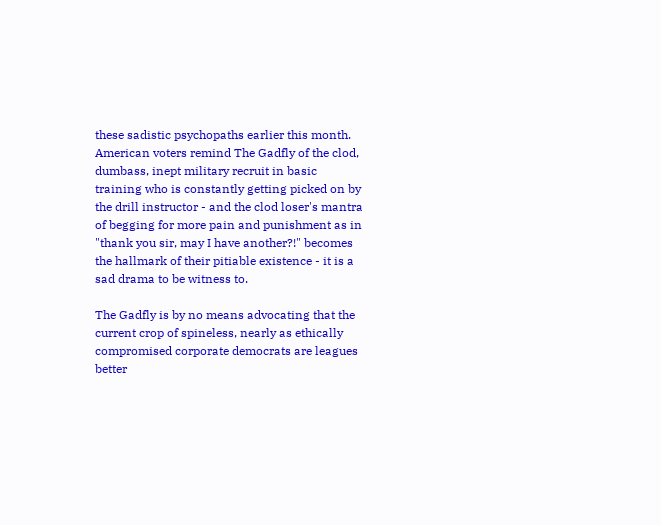these sadistic psychopaths earlier this month.  American voters remind The Gadfly of the clod, dumbass, inept military recruit in basic training who is constantly getting picked on by the drill instructor - and the clod loser's mantra of begging for more pain and punishment as in "thank you sir, may I have another?!" becomes the hallmark of their pitiable existence - it is a sad drama to be witness to.

The Gadfly is by no means advocating that the current crop of spineless, nearly as ethically compromised corporate democrats are leagues better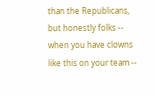than the Republicans, but honestly folks -- when you have clowns like this on your team --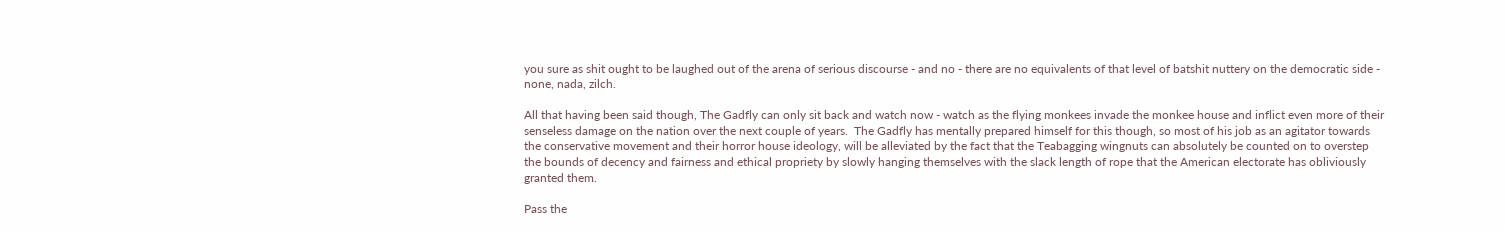you sure as shit ought to be laughed out of the arena of serious discourse - and no - there are no equivalents of that level of batshit nuttery on the democratic side - none, nada, zilch.

All that having been said though, The Gadfly can only sit back and watch now - watch as the flying monkees invade the monkee house and inflict even more of their senseless damage on the nation over the next couple of years.  The Gadfly has mentally prepared himself for this though, so most of his job as an agitator towards the conservative movement and their horror house ideology, will be alleviated by the fact that the Teabagging wingnuts can absolutely be counted on to overstep the bounds of decency and fairness and ethical propriety by slowly hanging themselves with the slack length of rope that the American electorate has obliviously granted them.

Pass the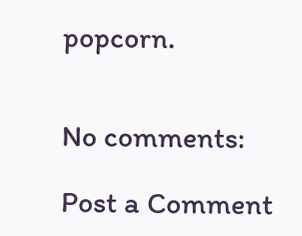popcorn.


No comments:

Post a Comment